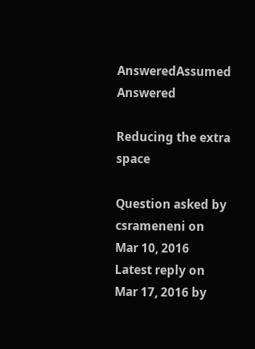AnsweredAssumed Answered

Reducing the extra space

Question asked by csrameneni on Mar 10, 2016
Latest reply on Mar 17, 2016 by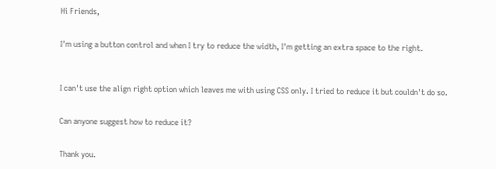Hi Friends,


I'm using a button control and when I try to reduce the width, I'm getting an extra space to the right.



I can't use the align right option which leaves me with using CSS only. I tried to reduce it but couldn't do so.


Can anyone suggest how to reduce it?


Thank you.